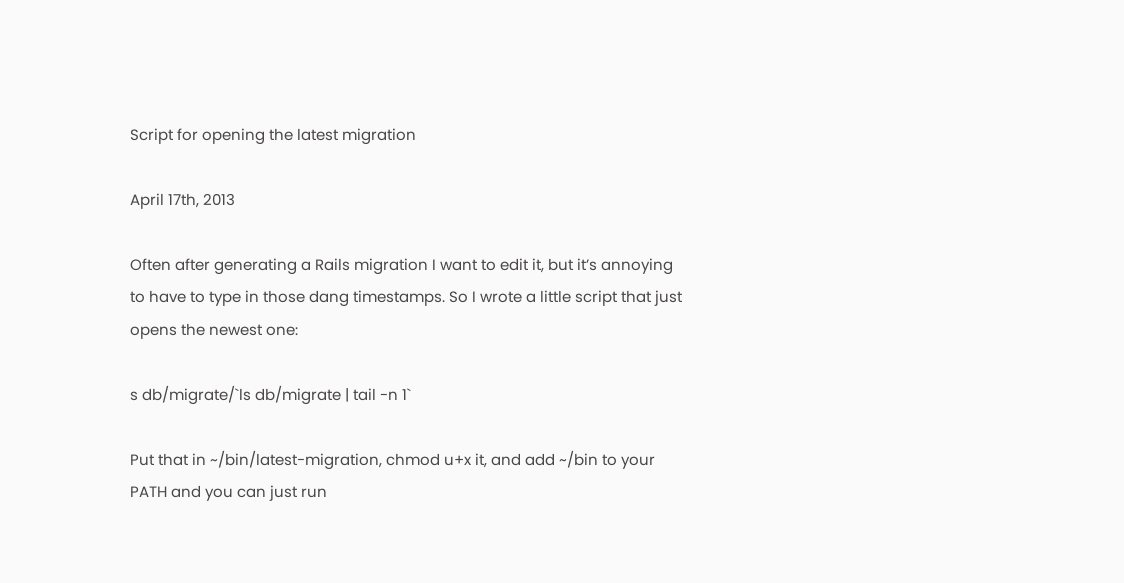Script for opening the latest migration

April 17th, 2013

Often after generating a Rails migration I want to edit it, but it’s annoying to have to type in those dang timestamps. So I wrote a little script that just opens the newest one:

s db/migrate/`ls db/migrate | tail -n 1`

Put that in ~/bin/latest-migration, chmod u+x it, and add ~/bin to your PATH and you can just run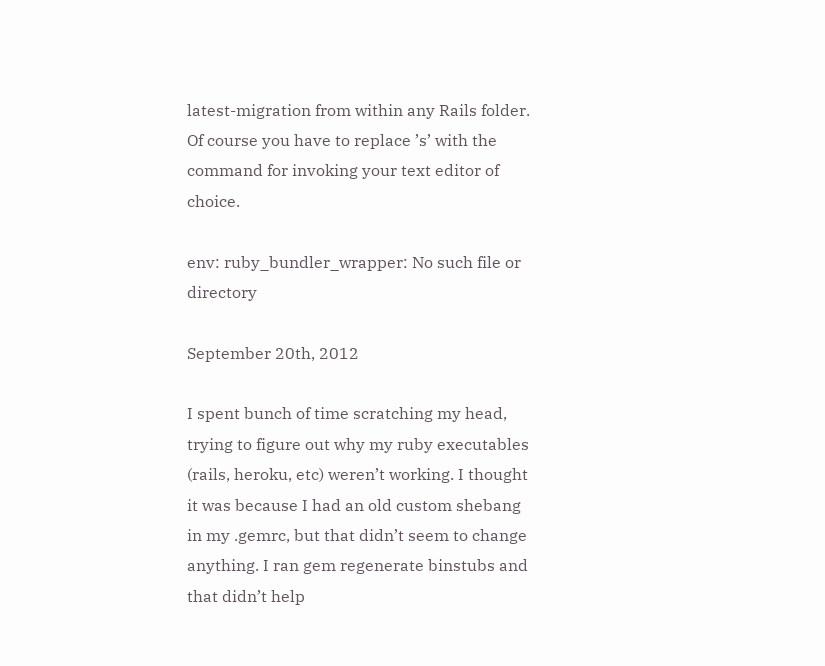latest-migration from within any Rails folder. Of course you have to replace ’s’ with the command for invoking your text editor of choice.

env: ruby_bundler_wrapper: No such file or directory

September 20th, 2012

I spent bunch of time scratching my head, trying to figure out why my ruby executables (rails, heroku, etc) weren’t working. I thought it was because I had an old custom shebang in my .gemrc, but that didn’t seem to change anything. I ran gem regenerate binstubs and that didn’t help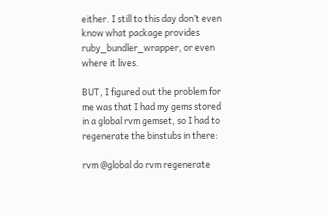either. I still to this day don’t even know what package provides ruby_bundler_wrapper, or even where it lives.

BUT, I figured out the problem for me was that I had my gems stored in a global rvm gemset, so I had to regenerate the binstubs in there:

rvm @global do rvm regenerate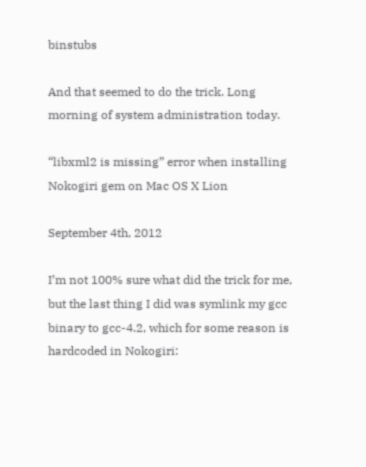binstubs

And that seemed to do the trick. Long morning of system administration today.

“libxml2 is missing” error when installing Nokogiri gem on Mac OS X Lion

September 4th, 2012

I’m not 100% sure what did the trick for me, but the last thing I did was symlink my gcc binary to gcc-4.2, which for some reason is hardcoded in Nokogiri: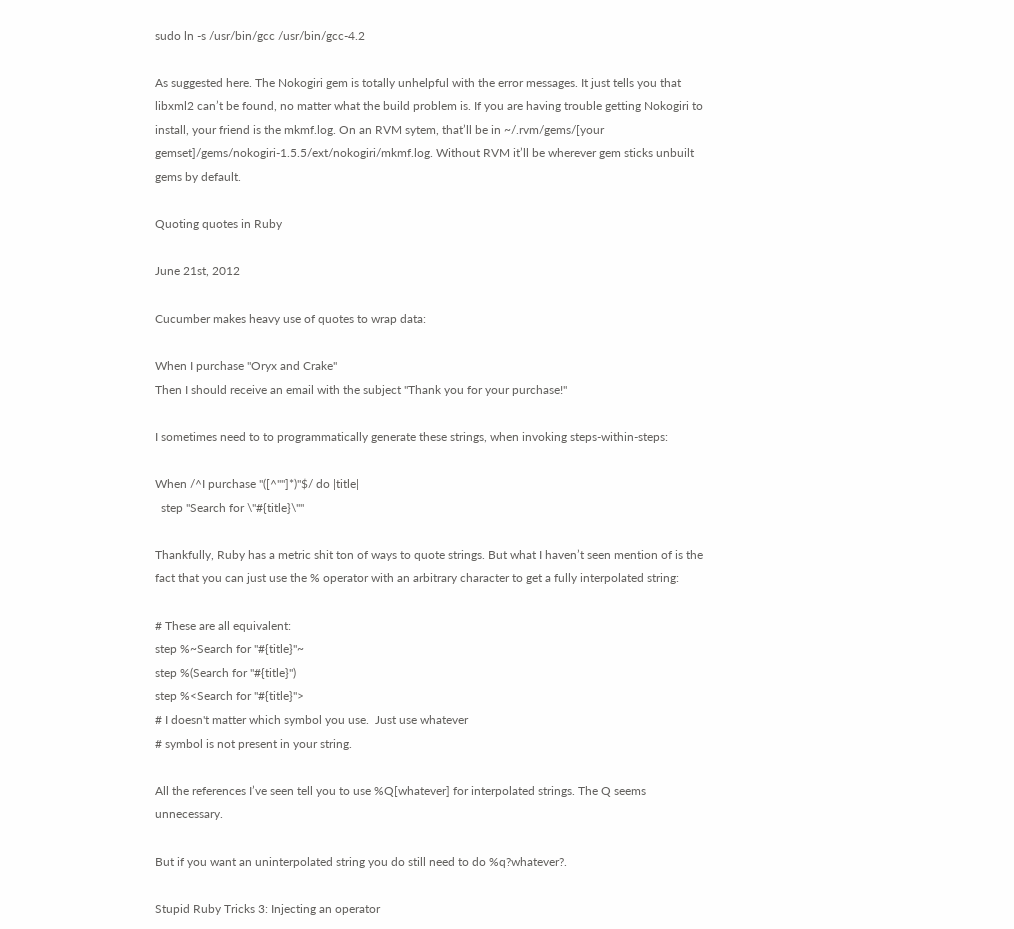sudo ln -s /usr/bin/gcc /usr/bin/gcc-4.2

As suggested here. The Nokogiri gem is totally unhelpful with the error messages. It just tells you that libxml2 can’t be found, no matter what the build problem is. If you are having trouble getting Nokogiri to install, your friend is the mkmf.log. On an RVM sytem, that’ll be in ~/.rvm/gems/[your gemset]/gems/nokogiri-1.5.5/ext/nokogiri/mkmf.log. Without RVM it’ll be wherever gem sticks unbuilt gems by default.

Quoting quotes in Ruby

June 21st, 2012

Cucumber makes heavy use of quotes to wrap data:

When I purchase "Oryx and Crake"
Then I should receive an email with the subject "Thank you for your purchase!"

I sometimes need to to programmatically generate these strings, when invoking steps-within-steps:

When /^I purchase "([^""]*)"$/ do |title|
  step "Search for \"#{title}\""

Thankfully, Ruby has a metric shit ton of ways to quote strings. But what I haven’t seen mention of is the fact that you can just use the % operator with an arbitrary character to get a fully interpolated string:

# These are all equivalent:
step %~Search for "#{title}"~
step %(Search for "#{title}")
step %<Search for "#{title}">
# I doesn't matter which symbol you use.  Just use whatever
# symbol is not present in your string.

All the references I’ve seen tell you to use %Q[whatever] for interpolated strings. The Q seems unnecessary.

But if you want an uninterpolated string you do still need to do %q?whatever?.

Stupid Ruby Tricks 3: Injecting an operator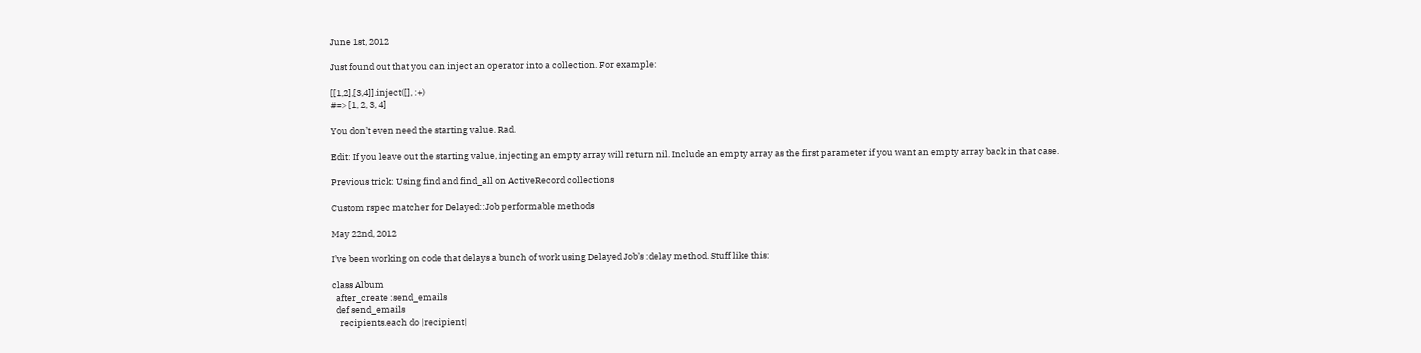June 1st, 2012

Just found out that you can inject an operator into a collection. For example:

[[1,2],[3,4]].inject([], :+)
#=> [1, 2, 3, 4]

You don’t even need the starting value. Rad.

Edit: If you leave out the starting value, injecting an empty array will return nil. Include an empty array as the first parameter if you want an empty array back in that case.

Previous trick: Using find and find_all on ActiveRecord collections

Custom rspec matcher for Delayed::Job performable methods

May 22nd, 2012

I’ve been working on code that delays a bunch of work using Delayed Job’s :delay method. Stuff like this:

class Album
  after_create :send_emails
  def send_emails
    recipients.each do |recipient|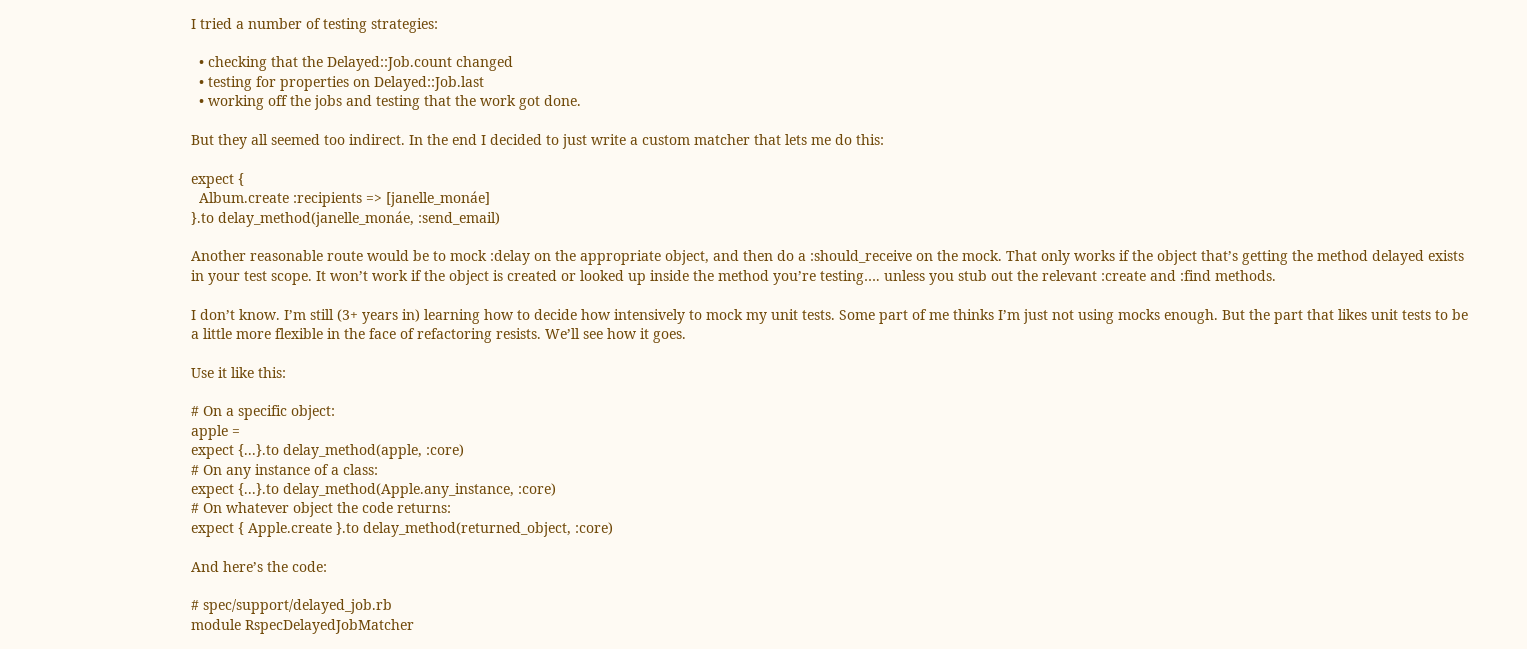I tried a number of testing strategies:

  • checking that the Delayed::Job.count changed
  • testing for properties on Delayed::Job.last
  • working off the jobs and testing that the work got done.

But they all seemed too indirect. In the end I decided to just write a custom matcher that lets me do this:

expect {
  Album.create :recipients => [janelle_monáe]
}.to delay_method(janelle_monáe, :send_email)

Another reasonable route would be to mock :delay on the appropriate object, and then do a :should_receive on the mock. That only works if the object that’s getting the method delayed exists in your test scope. It won’t work if the object is created or looked up inside the method you’re testing…. unless you stub out the relevant :create and :find methods.

I don’t know. I’m still (3+ years in) learning how to decide how intensively to mock my unit tests. Some part of me thinks I’m just not using mocks enough. But the part that likes unit tests to be a little more flexible in the face of refactoring resists. We’ll see how it goes.

Use it like this:

# On a specific object:
apple =
expect {...}.to delay_method(apple, :core)
# On any instance of a class:
expect {...}.to delay_method(Apple.any_instance, :core)
# On whatever object the code returns:
expect { Apple.create }.to delay_method(returned_object, :core)

And here’s the code:

# spec/support/delayed_job.rb
module RspecDelayedJobMatcher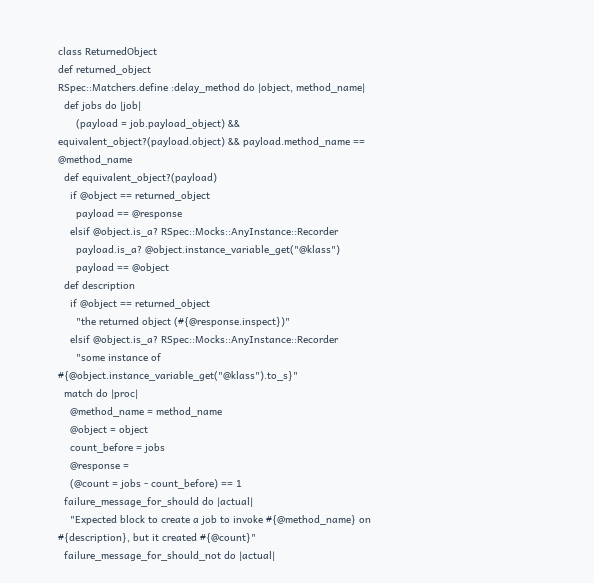class ReturnedObject
def returned_object
RSpec::Matchers.define :delay_method do |object, method_name|
  def jobs do |job|
      (payload = job.payload_object) && equivalent_object?(payload.object) && payload.method_name == @method_name
  def equivalent_object?(payload)
    if @object == returned_object
      payload == @response
    elsif @object.is_a? RSpec::Mocks::AnyInstance::Recorder
      payload.is_a? @object.instance_variable_get("@klass")
      payload == @object
  def description
    if @object == returned_object
      "the returned object (#{@response.inspect})"
    elsif @object.is_a? RSpec::Mocks::AnyInstance::Recorder
      "some instance of #{@object.instance_variable_get("@klass").to_s}"
  match do |proc|
    @method_name = method_name
    @object = object
    count_before = jobs
    @response =
    (@count = jobs - count_before) == 1
  failure_message_for_should do |actual|
    "Expected block to create a job to invoke #{@method_name} on #{description}, but it created #{@count}"
  failure_message_for_should_not do |actual|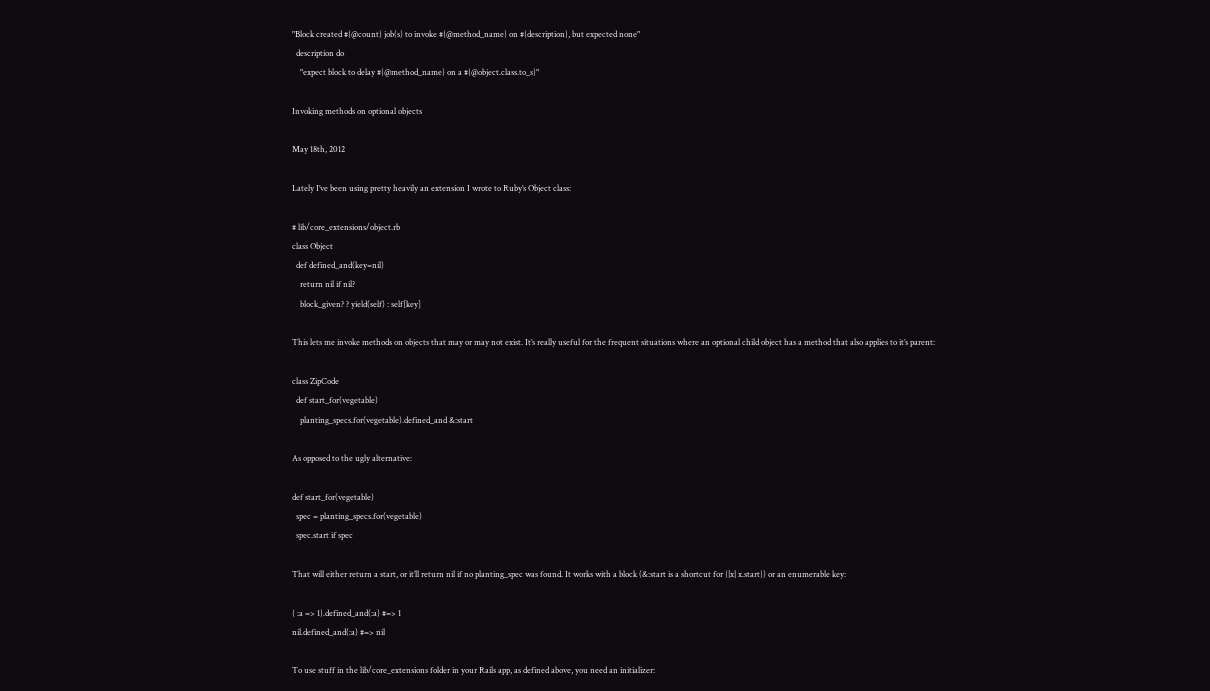"Block created #{@count} job(s) to invoke #{@method_name} on #{description}, but expected none"
  description do
    "expect block to delay #{@method_name} on a #{@object.class.to_s}"

Invoking methods on optional objects

May 18th, 2012

Lately I’ve been using pretty heavily an extension I wrote to Ruby’s Object class:

# lib/core_extensions/object.rb
class Object
  def defined_and(key=nil)
    return nil if nil?
    block_given? ? yield(self) : self[key]

This lets me invoke methods on objects that may or may not exist. It’s really useful for the frequent situations where an optional child object has a method that also applies to it’s parent:

class ZipCode
  def start_for(vegetable)
    planting_specs.for(vegetable).defined_and &:start

As opposed to the ugly alternative:

def start_for(vegetable)
  spec = planting_specs.for(vegetable)
  spec.start if spec

That will either return a start, or it’ll return nil if no planting_spec was found. It works with a block (&:start is a shortcut for {|x| x.start}) or an enumerable key:

{ :a => 1}.defined_and(:a) #=> 1
nil.defined_and(:a) #=> nil

To use stuff in the lib/core_extensions folder in your Rails app, as defined above, you need an initializer: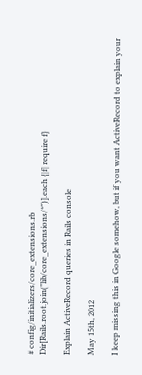# config/initializers/core_extensions.rb
Dir[Rails.root.join("lib/core_extensions/*")].each {|f| require f}

Explain ActiveRecord queries in Rails console

May 15th, 2012

I keep missing this in Google somehow, but if you want ActiveRecord to explain your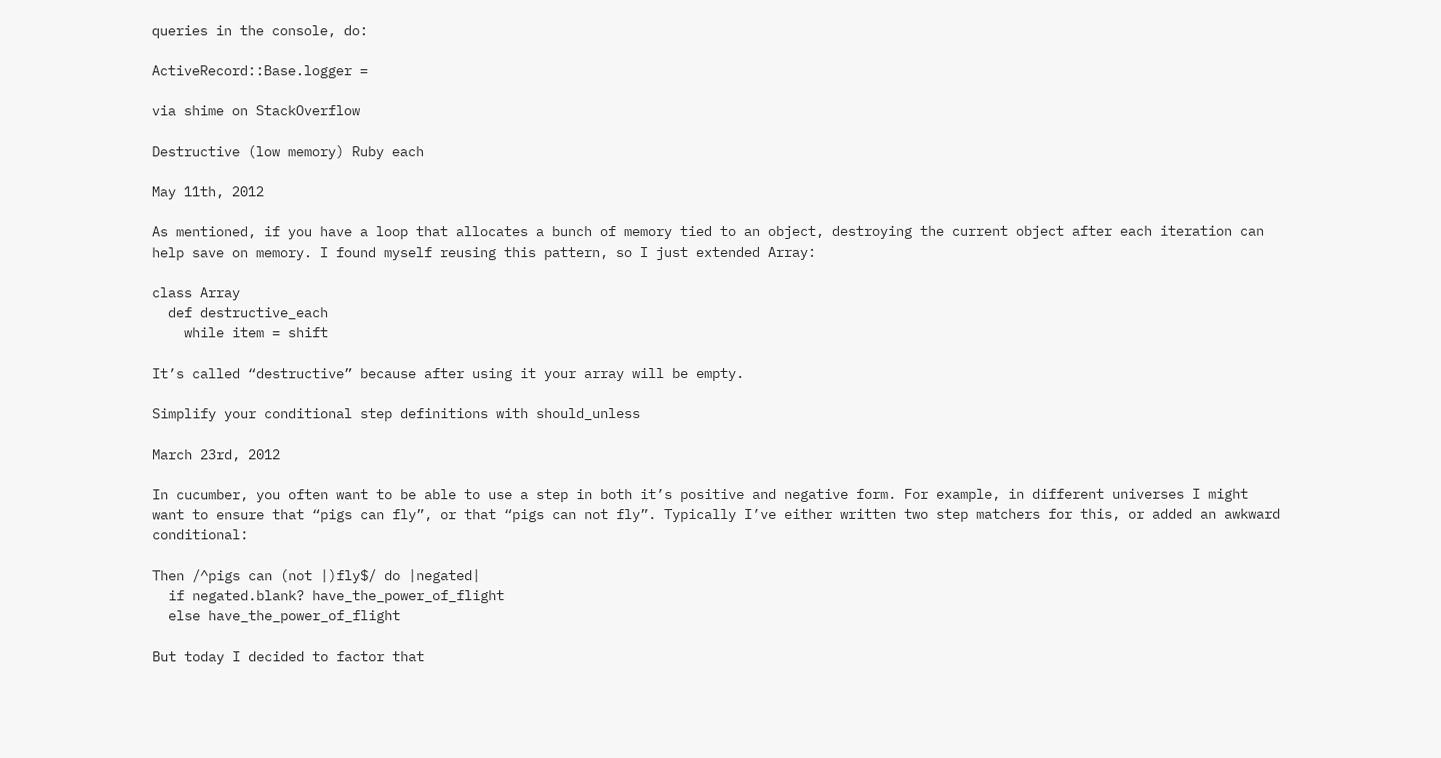queries in the console, do:

ActiveRecord::Base.logger =

via shime on StackOverflow

Destructive (low memory) Ruby each

May 11th, 2012

As mentioned, if you have a loop that allocates a bunch of memory tied to an object, destroying the current object after each iteration can help save on memory. I found myself reusing this pattern, so I just extended Array:

class Array
  def destructive_each
    while item = shift

It’s called “destructive” because after using it your array will be empty.

Simplify your conditional step definitions with should_unless

March 23rd, 2012

In cucumber, you often want to be able to use a step in both it’s positive and negative form. For example, in different universes I might want to ensure that “pigs can fly”, or that “pigs can not fly”. Typically I’ve either written two step matchers for this, or added an awkward conditional:

Then /^pigs can (not |)fly$/ do |negated|
  if negated.blank? have_the_power_of_flight
  else have_the_power_of_flight

But today I decided to factor that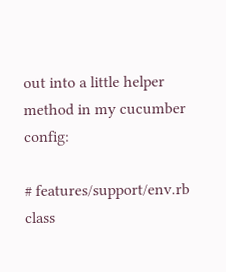out into a little helper method in my cucumber config:

# features/support/env.rb
class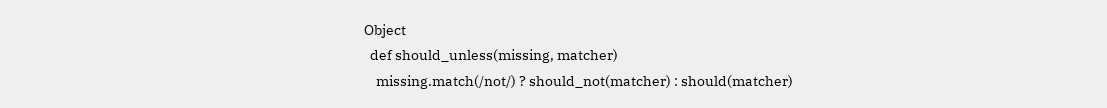Object
  def should_unless(missing, matcher)
    missing.match(/not/) ? should_not(matcher) : should(matcher)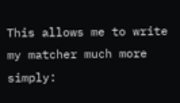This allows me to write my matcher much more simply: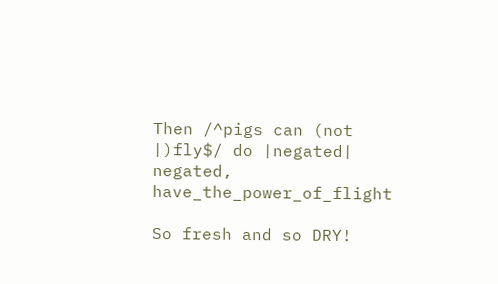Then /^pigs can (not |)fly$/ do |negated| negated, have_the_power_of_flight

So fresh and so DRY!